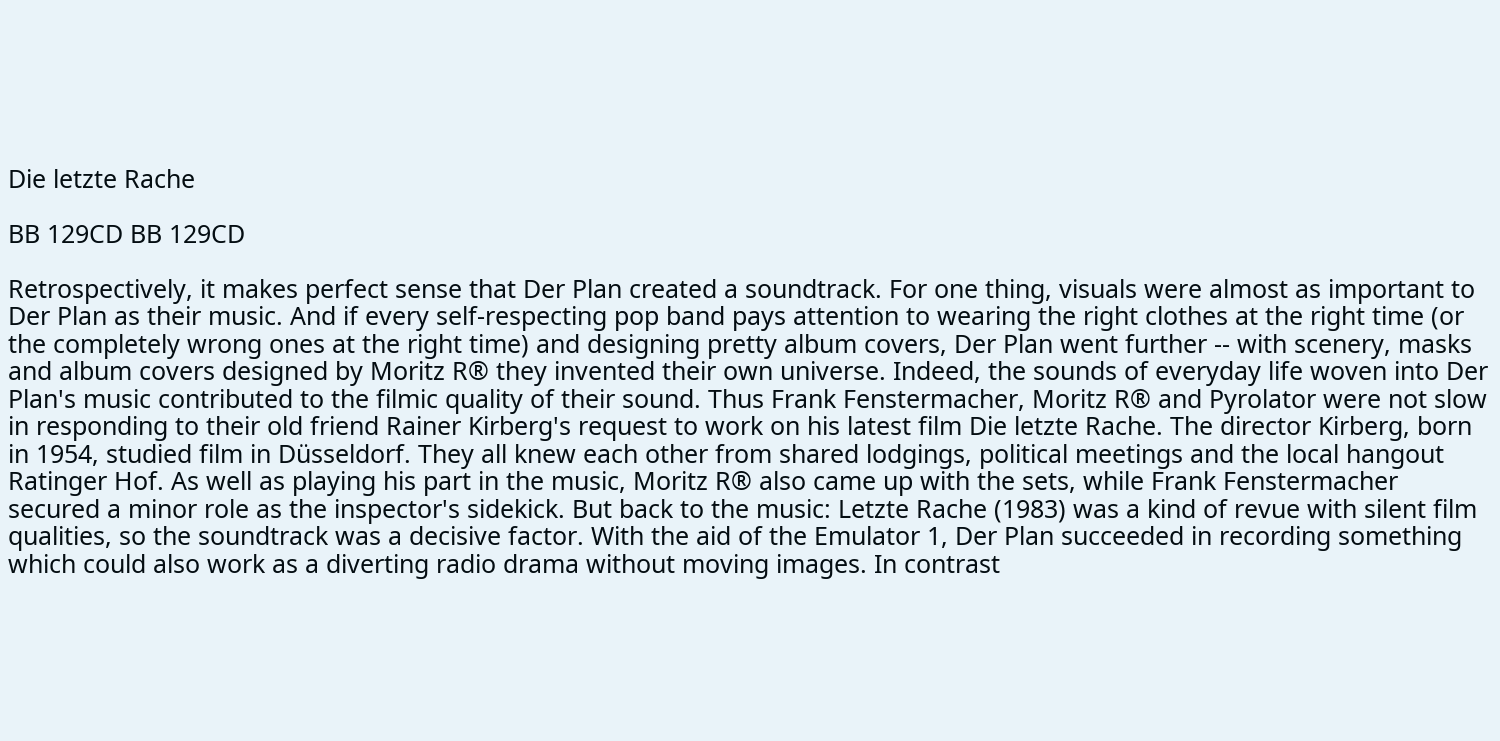Die letzte Rache

BB 129CD BB 129CD

Retrospectively, it makes perfect sense that Der Plan created a soundtrack. For one thing, visuals were almost as important to Der Plan as their music. And if every self-respecting pop band pays attention to wearing the right clothes at the right time (or the completely wrong ones at the right time) and designing pretty album covers, Der Plan went further -- with scenery, masks and album covers designed by Moritz R® they invented their own universe. Indeed, the sounds of everyday life woven into Der Plan's music contributed to the filmic quality of their sound. Thus Frank Fenstermacher, Moritz R® and Pyrolator were not slow in responding to their old friend Rainer Kirberg's request to work on his latest film Die letzte Rache. The director Kirberg, born in 1954, studied film in Düsseldorf. They all knew each other from shared lodgings, political meetings and the local hangout Ratinger Hof. As well as playing his part in the music, Moritz R® also came up with the sets, while Frank Fenstermacher secured a minor role as the inspector's sidekick. But back to the music: Letzte Rache (1983) was a kind of revue with silent film qualities, so the soundtrack was a decisive factor. With the aid of the Emulator 1, Der Plan succeeded in recording something which could also work as a diverting radio drama without moving images. In contrast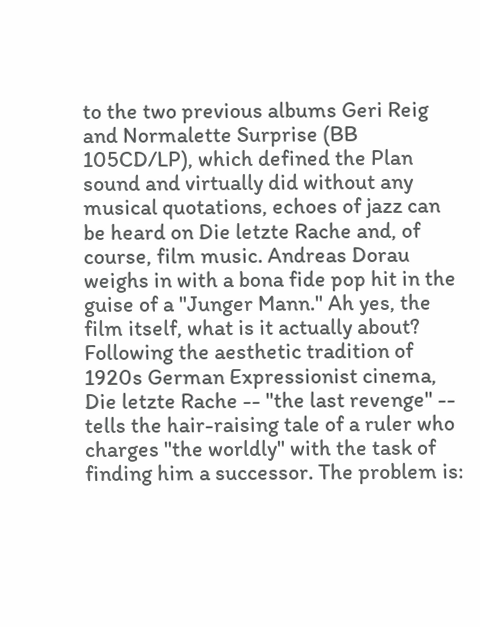to the two previous albums Geri Reig and Normalette Surprise (BB 105CD/LP), which defined the Plan sound and virtually did without any musical quotations, echoes of jazz can be heard on Die letzte Rache and, of course, film music. Andreas Dorau weighs in with a bona fide pop hit in the guise of a "Junger Mann." Ah yes, the film itself, what is it actually about? Following the aesthetic tradition of 1920s German Expressionist cinema, Die letzte Rache -- "the last revenge" -- tells the hair-raising tale of a ruler who charges "the worldly" with the task of finding him a successor. The problem is: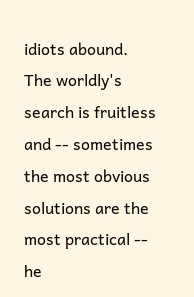idiots abound. The worldly's search is fruitless and -- sometimes the most obvious solutions are the most practical -- he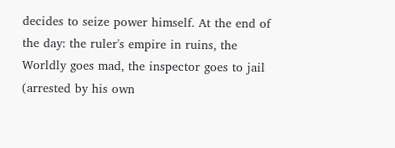decides to seize power himself. At the end of the day: the ruler's empire in ruins, the Worldly goes mad, the inspector goes to jail (arrested by his own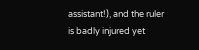assistant!), and the ruler is badly injured yet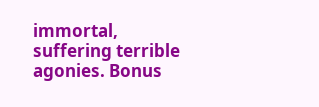immortal, suffering terrible agonies. Bonus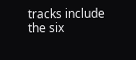tracks include the six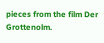pieces from the film Der Grottenolm.